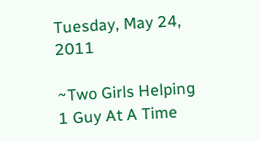Tuesday, May 24, 2011

~Two Girls Helping 1 Guy At A Time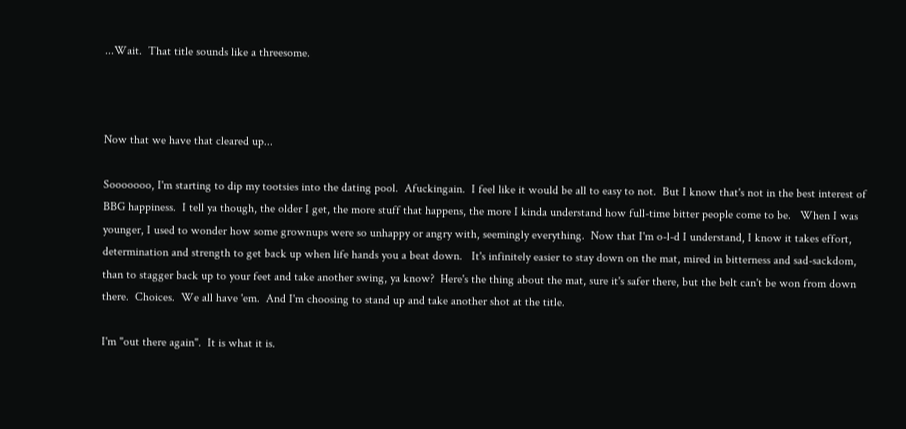...Wait.  That title sounds like a threesome.



Now that we have that cleared up...

Sooooooo, I'm starting to dip my tootsies into the dating pool.  Afuckingain.  I feel like it would be all to easy to not.  But I know that's not in the best interest of BBG happiness.  I tell ya though, the older I get, the more stuff that happens, the more I kinda understand how full-time bitter people come to be.   When I was younger, I used to wonder how some grownups were so unhappy or angry with, seemingly everything.  Now that I'm o-l-d I understand, I know it takes effort, determination and strength to get back up when life hands you a beat down.   It's infinitely easier to stay down on the mat, mired in bitterness and sad-sackdom, than to stagger back up to your feet and take another swing, ya know?  Here's the thing about the mat, sure it's safer there, but the belt can't be won from down there.  Choices.  We all have 'em.  And I'm choosing to stand up and take another shot at the title.

I'm "out there again".  It is what it is.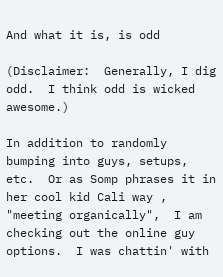And what it is, is odd

(Disclaimer:  Generally, I dig odd.  I think odd is wicked awesome.)

In addition to randomly bumping into guys, setups, etc.  Or as Somp phrases it in her cool kid Cali way , "meeting organically",  I am checking out the online guy options.  I was chattin' with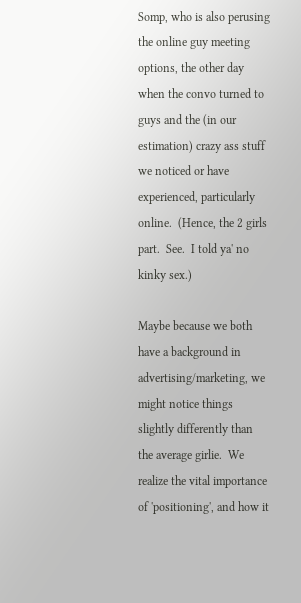Somp, who is also perusing the online guy meeting options, the other day when the convo turned to guys and the (in our estimation) crazy ass stuff we noticed or have experienced, particularly online.  (Hence, the 2 girls part.  See.  I told ya' no kinky sex.)

Maybe because we both have a background in advertising/marketing, we might notice things slightly differently than the average girlie.  We realize the vital importance of 'positioning', and how it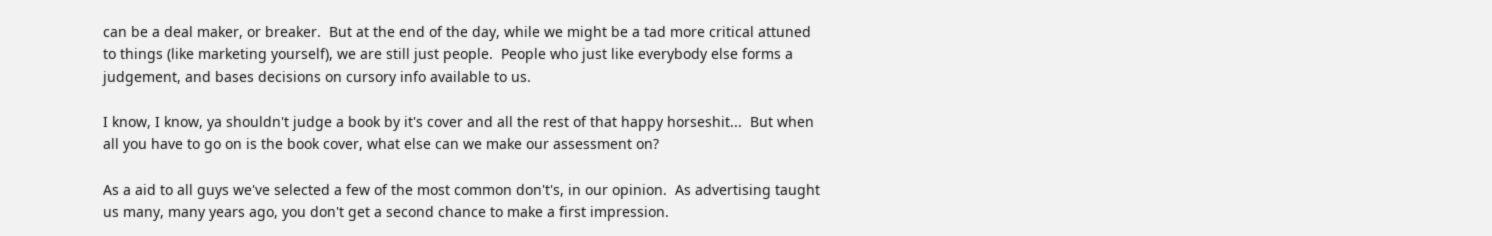can be a deal maker, or breaker.  But at the end of the day, while we might be a tad more critical attuned to things (like marketing yourself), we are still just people.  People who just like everybody else forms a judgement, and bases decisions on cursory info available to us.

I know, I know, ya shouldn't judge a book by it's cover and all the rest of that happy horseshit...  But when all you have to go on is the book cover, what else can we make our assessment on?

As a aid to all guys we've selected a few of the most common don't's, in our opinion.  As advertising taught us many, many years ago, you don't get a second chance to make a first impression.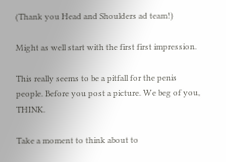(Thank you Head and Shoulders ad team!)

Might as well start with the first first impression.

This really seems to be a pitfall for the penis people. Before you post a picture. We beg of you, THINK.

Take a moment to think about to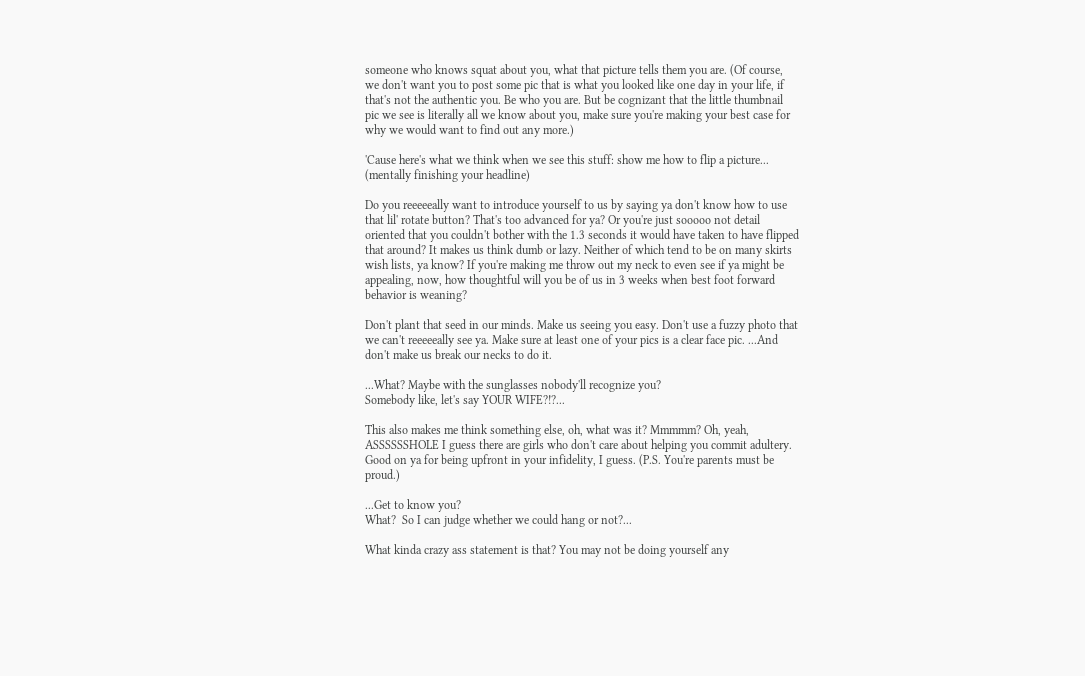someone who knows squat about you, what that picture tells them you are. (Of course, we don't want you to post some pic that is what you looked like one day in your life, if that's not the authentic you. Be who you are. But be cognizant that the little thumbnail pic we see is literally all we know about you, make sure you're making your best case for why we would want to find out any more.)

'Cause here's what we think when we see this stuff: show me how to flip a picture...
(mentally finishing your headline)

Do you reeeeeally want to introduce yourself to us by saying ya don't know how to use that lil' rotate button? That's too advanced for ya? Or you're just sooooo not detail oriented that you couldn't bother with the 1.3 seconds it would have taken to have flipped that around? It makes us think dumb or lazy. Neither of which tend to be on many skirts wish lists, ya know? If you're making me throw out my neck to even see if ya might be appealing, now, how thoughtful will you be of us in 3 weeks when best foot forward behavior is weaning?

Don't plant that seed in our minds. Make us seeing you easy. Don't use a fuzzy photo that we can't reeeeeally see ya. Make sure at least one of your pics is a clear face pic. ...And don't make us break our necks to do it.

...What? Maybe with the sunglasses nobody'll recognize you?
Somebody like, let's say YOUR WIFE?!?...

This also makes me think something else, oh, what was it? Mmmmm? Oh, yeah, ASSSSSSHOLE I guess there are girls who don't care about helping you commit adultery. Good on ya for being upfront in your infidelity, I guess. (P.S. You're parents must be proud.)

...Get to know you?
What?  So I can judge whether we could hang or not?...

What kinda crazy ass statement is that? You may not be doing yourself any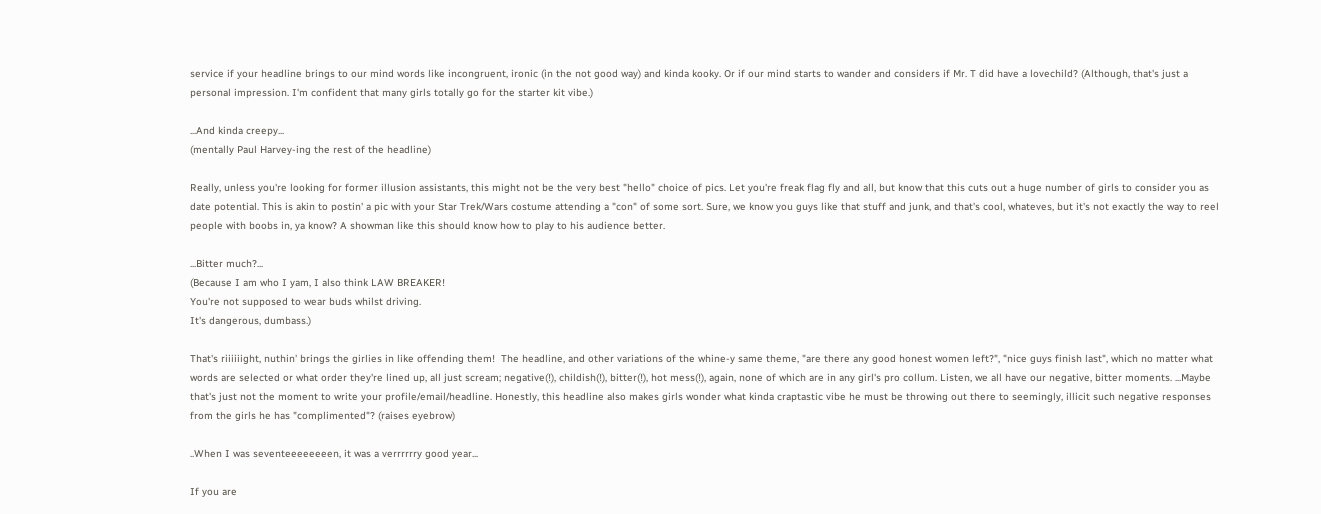service if your headline brings to our mind words like incongruent, ironic (in the not good way) and kinda kooky. Or if our mind starts to wander and considers if Mr. T did have a lovechild? (Although, that's just a personal impression. I'm confident that many girls totally go for the starter kit vibe.)

...And kinda creepy...
(mentally Paul Harvey-ing the rest of the headline)

Really, unless you're looking for former illusion assistants, this might not be the very best "hello" choice of pics. Let you're freak flag fly and all, but know that this cuts out a huge number of girls to consider you as date potential. This is akin to postin' a pic with your Star Trek/Wars costume attending a "con" of some sort. Sure, we know you guys like that stuff and junk, and that's cool, whateves, but it's not exactly the way to reel people with boobs in, ya know? A showman like this should know how to play to his audience better.

...Bitter much?...
(Because I am who I yam, I also think LAW BREAKER!
You're not supposed to wear buds whilst driving.
It's dangerous, dumbass.)

That's riiiiiight, nuthin' brings the girlies in like offending them!  The headline, and other variations of the whine-y same theme, "are there any good honest women left?", "nice guys finish last", which no matter what words are selected or what order they're lined up, all just scream; negative(!), childish(!), bitter(!), hot mess(!), again, none of which are in any girl's pro collum. Listen, we all have our negative, bitter moments. ...Maybe that's just not the moment to write your profile/email/headline. Honestly, this headline also makes girls wonder what kinda craptastic vibe he must be throwing out there to seemingly, illicit such negative responses from the girls he has "complimented"? (raises eyebrow)

..When I was seventeeeeeeeen, it was a verrrrrry good year...

If you are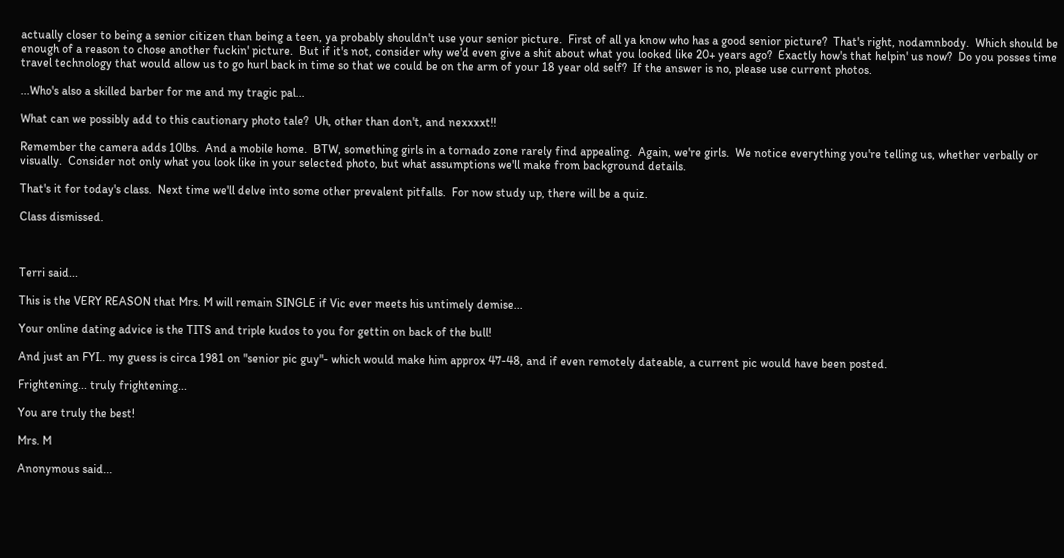actually closer to being a senior citizen than being a teen, ya probably shouldn't use your senior picture.  First of all ya know who has a good senior picture?  That's right, nodamnbody.  Which should be enough of a reason to chose another fuckin' picture.  But if it's not, consider why we'd even give a shit about what you looked like 20+ years ago?  Exactly how's that helpin' us now?  Do you posses time travel technology that would allow us to go hurl back in time so that we could be on the arm of your 18 year old self?  If the answer is no, please use current photos.

...Who's also a skilled barber for me and my tragic pal...

What can we possibly add to this cautionary photo tale?  Uh, other than don't, and nexxxxt!!

Remember the camera adds 10lbs.  And a mobile home.  BTW, something girls in a tornado zone rarely find appealing.  Again, we're girls.  We notice everything you're telling us, whether verbally or visually.  Consider not only what you look like in your selected photo, but what assumptions we'll make from background details.

That's it for today's class.  Next time we'll delve into some other prevalent pitfalls.  For now study up, there will be a quiz.

Class dismissed.



Terri said...

This is the VERY REASON that Mrs. M will remain SINGLE if Vic ever meets his untimely demise...

Your online dating advice is the TITS and triple kudos to you for gettin on back of the bull!

And just an FYI.. my guess is circa 1981 on "senior pic guy"- which would make him approx 47-48, and if even remotely dateable, a current pic would have been posted.

Frightening... truly frightening...

You are truly the best!

Mrs. M

Anonymous said...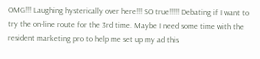OMG!!! Laughing hysterically over here!!! SO true!!!!! Debating if I want to try the on-line route for the 3rd time. Maybe I need some time with the resident marketing pro to help me set up my ad this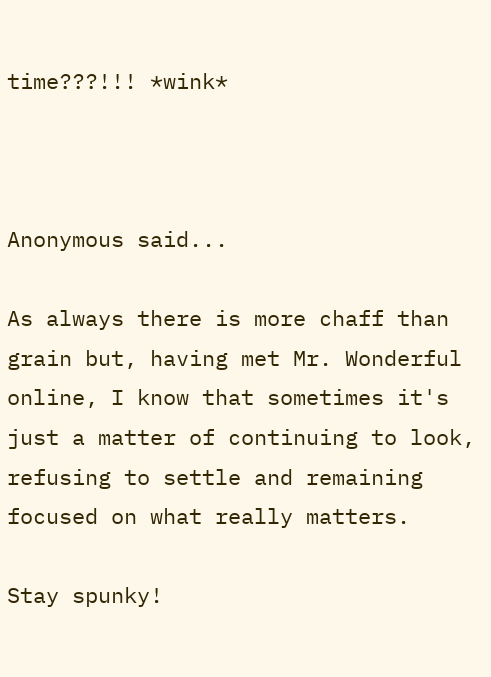time???!!! *wink*



Anonymous said...

As always there is more chaff than grain but, having met Mr. Wonderful online, I know that sometimes it's just a matter of continuing to look, refusing to settle and remaining focused on what really matters.

Stay spunky!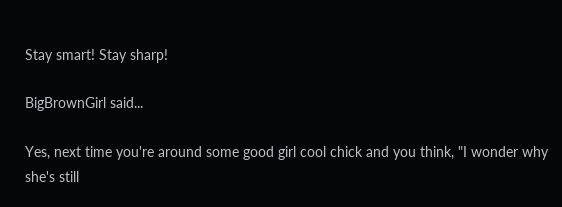Stay smart! Stay sharp!

BigBrownGirl said...

Yes, next time you're around some good girl cool chick and you think, "I wonder why she's still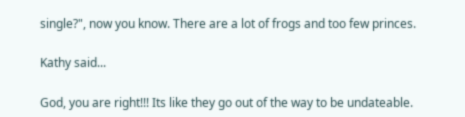single?", now you know. There are a lot of frogs and too few princes.

Kathy said...

God, you are right!!! Its like they go out of the way to be undateable.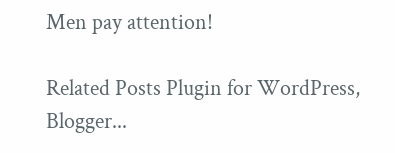Men pay attention!

Related Posts Plugin for WordPress, Blogger...